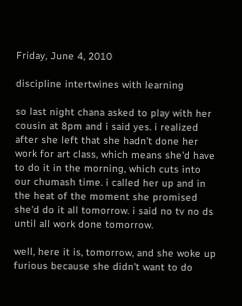Friday, June 4, 2010

discipline intertwines with learning

so last night chana asked to play with her cousin at 8pm and i said yes. i realized after she left that she hadn't done her work for art class, which means she'd have to do it in the morning, which cuts into our chumash time. i called her up and in the heat of the moment she promised she'd do it all tomorrow. i said no tv no ds until all work done tomorrow.

well, here it is, tomorrow, and she woke up furious because she didn't want to do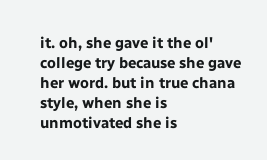it. oh, she gave it the ol' college try because she gave her word. but in true chana style, when she is unmotivated she is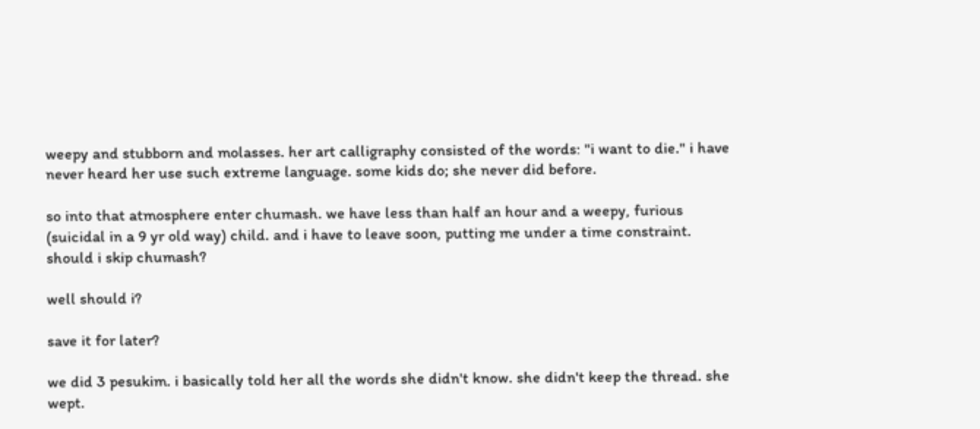weepy and stubborn and molasses. her art calligraphy consisted of the words: "i want to die." i have never heard her use such extreme language. some kids do; she never did before.

so into that atmosphere enter chumash. we have less than half an hour and a weepy, furious (suicidal in a 9 yr old way) child. and i have to leave soon, putting me under a time constraint.
should i skip chumash?

well should i?

save it for later?

we did 3 pesukim. i basically told her all the words she didn't know. she didn't keep the thread. she wept.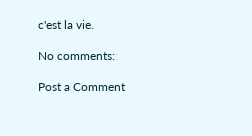c'est la vie.

No comments:

Post a Comment